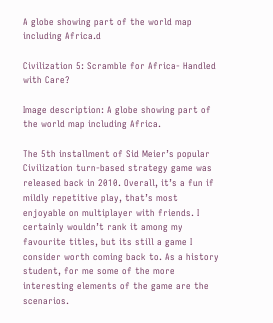A globe showing part of the world map including Africa.d

Civilization 5: Scramble for Africa- Handled with Care?

Image description: A globe showing part of the world map including Africa.

The 5th installment of Sid Meier’s popular Civilization turn-based strategy game was released back in 2010. Overall, it’s a fun if mildly repetitive play, that’s most enjoyable on multiplayer with friends. I certainly wouldn’t rank it among my favourite titles, but its still a game I consider worth coming back to. As a history student, for me some of the more interesting elements of the game are the scenarios.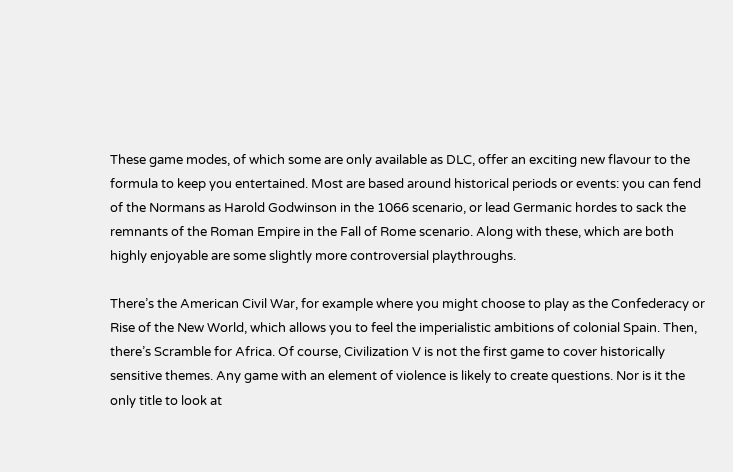These game modes, of which some are only available as DLC, offer an exciting new flavour to the formula to keep you entertained. Most are based around historical periods or events: you can fend of the Normans as Harold Godwinson in the 1066 scenario, or lead Germanic hordes to sack the remnants of the Roman Empire in the Fall of Rome scenario. Along with these, which are both highly enjoyable are some slightly more controversial playthroughs.

There’s the American Civil War, for example where you might choose to play as the Confederacy or Rise of the New World, which allows you to feel the imperialistic ambitions of colonial Spain. Then, there’s Scramble for Africa. Of course, Civilization V is not the first game to cover historically sensitive themes. Any game with an element of violence is likely to create questions. Nor is it the only title to look at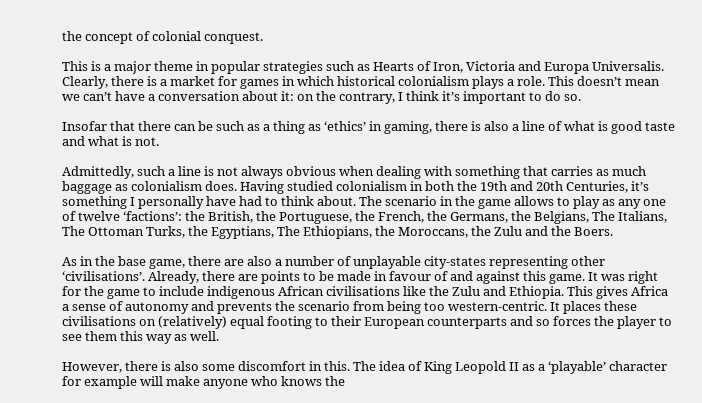the concept of colonial conquest.

This is a major theme in popular strategies such as Hearts of Iron, Victoria and Europa Universalis. Clearly, there is a market for games in which historical colonialism plays a role. This doesn’t mean we can’t have a conversation about it: on the contrary, I think it’s important to do so.

Insofar that there can be such as a thing as ‘ethics’ in gaming, there is also a line of what is good taste and what is not.

Admittedly, such a line is not always obvious when dealing with something that carries as much baggage as colonialism does. Having studied colonialism in both the 19th and 20th Centuries, it’s something I personally have had to think about. The scenario in the game allows to play as any one of twelve ‘factions’: the British, the Portuguese, the French, the Germans, the Belgians, The Italians, The Ottoman Turks, the Egyptians, The Ethiopians, the Moroccans, the Zulu and the Boers.

As in the base game, there are also a number of unplayable city-states representing other ‘civilisations’. Already, there are points to be made in favour of and against this game. It was right for the game to include indigenous African civilisations like the Zulu and Ethiopia. This gives Africa a sense of autonomy and prevents the scenario from being too western-centric. It places these civilisations on (relatively) equal footing to their European counterparts and so forces the player to see them this way as well.

However, there is also some discomfort in this. The idea of King Leopold II as a ‘playable’ character for example will make anyone who knows the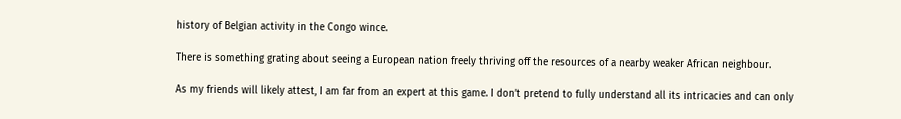history of Belgian activity in the Congo wince.

There is something grating about seeing a European nation freely thriving off the resources of a nearby weaker African neighbour.

As my friends will likely attest, I am far from an expert at this game. I don’t pretend to fully understand all its intricacies and can only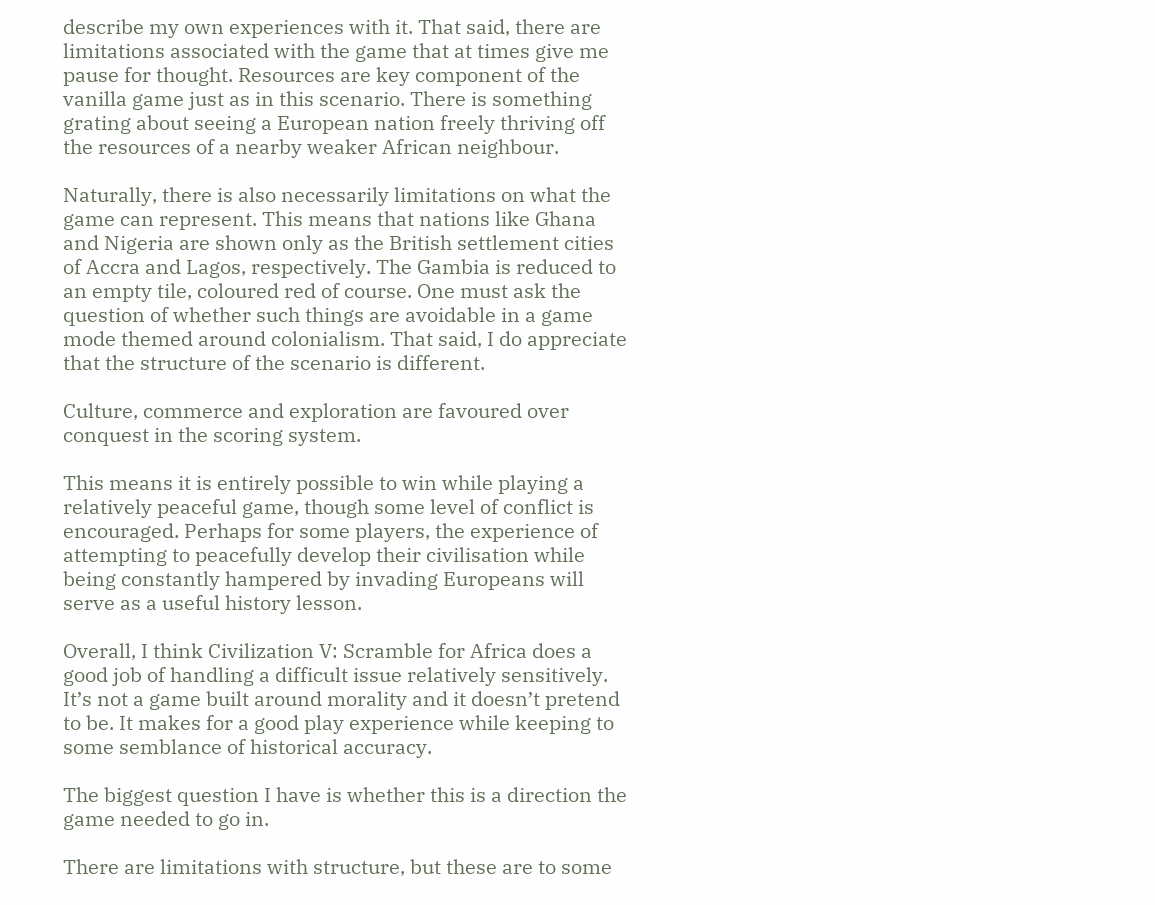describe my own experiences with it. That said, there are limitations associated with the game that at times give me pause for thought. Resources are key component of the vanilla game just as in this scenario. There is something grating about seeing a European nation freely thriving off the resources of a nearby weaker African neighbour.

Naturally, there is also necessarily limitations on what the game can represent. This means that nations like Ghana and Nigeria are shown only as the British settlement cities of Accra and Lagos, respectively. The Gambia is reduced to an empty tile, coloured red of course. One must ask the question of whether such things are avoidable in a game mode themed around colonialism. That said, I do appreciate that the structure of the scenario is different.

Culture, commerce and exploration are favoured over conquest in the scoring system.

This means it is entirely possible to win while playing a relatively peaceful game, though some level of conflict is encouraged. Perhaps for some players, the experience of attempting to peacefully develop their civilisation while being constantly hampered by invading Europeans will serve as a useful history lesson.

Overall, I think Civilization V: Scramble for Africa does a good job of handling a difficult issue relatively sensitively. It’s not a game built around morality and it doesn’t pretend to be. It makes for a good play experience while keeping to some semblance of historical accuracy.

The biggest question I have is whether this is a direction the game needed to go in.

There are limitations with structure, but these are to some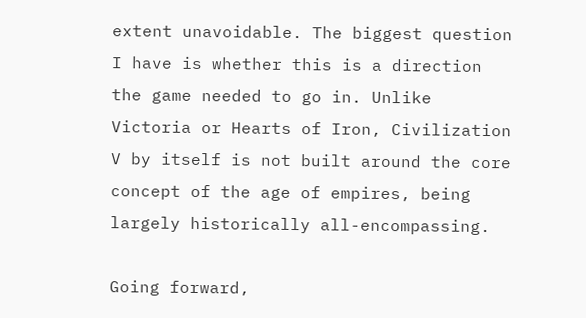extent unavoidable. The biggest question I have is whether this is a direction the game needed to go in. Unlike Victoria or Hearts of Iron, Civilization V by itself is not built around the core concept of the age of empires, being largely historically all-encompassing.

Going forward,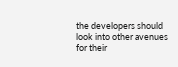the developers should look into other avenues for their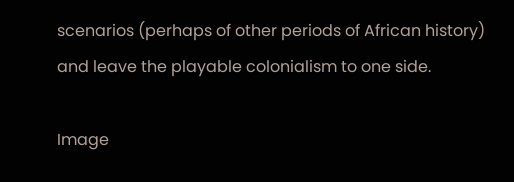scenarios (perhaps of other periods of African history) and leave the playable colonialism to one side.

Image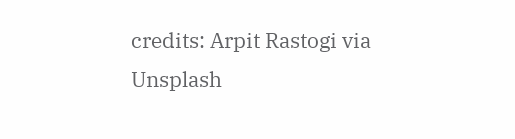credits: Arpit Rastogi via Unsplash